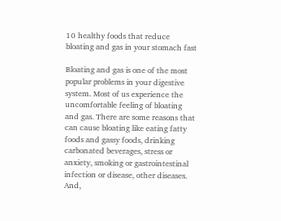10 healthy foods that reduce bloating and gas in your stomach fast

Bloating and gas is one of the most popular problems in your digestive system. Most of us experience the uncomfortable feeling of bloating and gas. There are some reasons that can cause bloating like eating fatty foods and gassy foods, drinking carbonated beverages, stress or anxiety, smoking or gastrointestinal infection or disease, other diseases. And,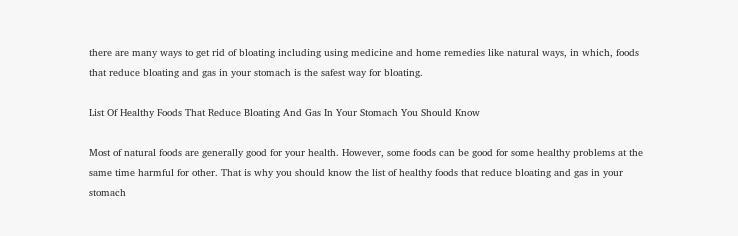there are many ways to get rid of bloating including using medicine and home remedies like natural ways, in which, foods that reduce bloating and gas in your stomach is the safest way for bloating.

List Of Healthy Foods That Reduce Bloating And Gas In Your Stomach You Should Know

Most of natural foods are generally good for your health. However, some foods can be good for some healthy problems at the same time harmful for other. That is why you should know the list of healthy foods that reduce bloating and gas in your stomach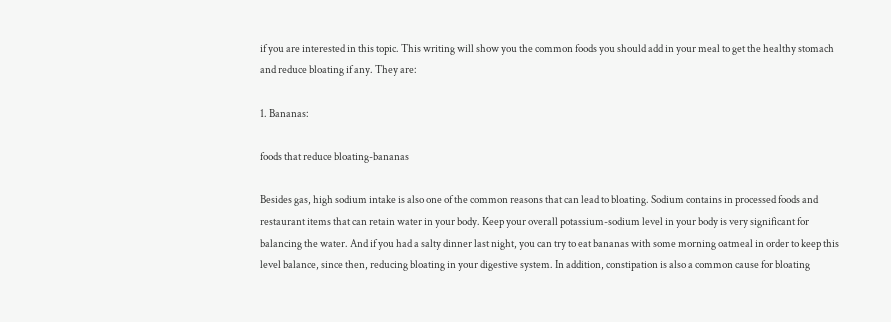if you are interested in this topic. This writing will show you the common foods you should add in your meal to get the healthy stomach and reduce bloating if any. They are:

1. Bananas:

foods that reduce bloating-bananas

Besides gas, high sodium intake is also one of the common reasons that can lead to bloating. Sodium contains in processed foods and restaurant items that can retain water in your body. Keep your overall potassium-sodium level in your body is very significant for balancing the water. And if you had a salty dinner last night, you can try to eat bananas with some morning oatmeal in order to keep this level balance, since then, reducing bloating in your digestive system. In addition, constipation is also a common cause for bloating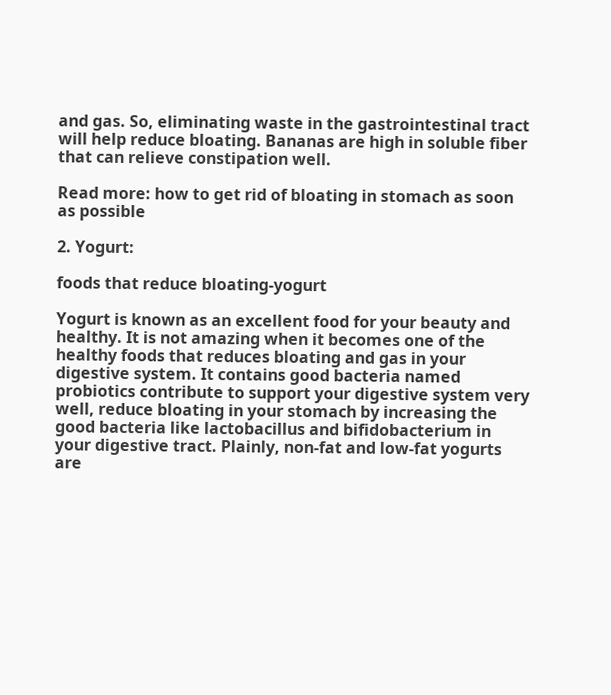and gas. So, eliminating waste in the gastrointestinal tract will help reduce bloating. Bananas are high in soluble fiber that can relieve constipation well.

Read more: how to get rid of bloating in stomach as soon as possible

2. Yogurt:

foods that reduce bloating-yogurt

Yogurt is known as an excellent food for your beauty and healthy. It is not amazing when it becomes one of the healthy foods that reduces bloating and gas in your digestive system. It contains good bacteria named probiotics contribute to support your digestive system very well, reduce bloating in your stomach by increasing the good bacteria like lactobacillus and bifidobacterium in your digestive tract. Plainly, non-fat and low-fat yogurts are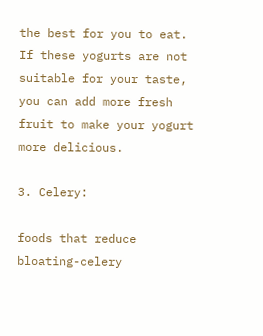the best for you to eat. If these yogurts are not suitable for your taste, you can add more fresh fruit to make your yogurt more delicious.

3. Celery:

foods that reduce bloating-celery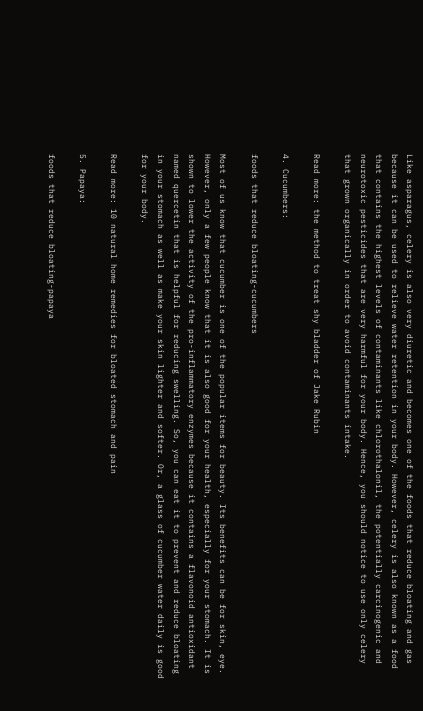Like asparagus, celery is also very diuretic and becomes one of the foods that reduce bloating and gas because it can be used to relieve water retention in your body. However, celery is also known as a food that contains the highest levels of contaminants like chlorothalonil, the potentially carcinogenic and neurotoxic pesticides that are very harmful for your body. Hence, you should notice to use only celery that grown organically in order to avoid contaminants intake.

Read more: the method to treat shy bladder of Jake Rubin

4. Cucumbers:

foods that reduce bloating-cucumbers

Most of us know that cucumber is one of the popular items for beauty. Its benefits can be for skin, eye. However, only a few people know that it is also good for your health, especially for your stomach. It is shown to lower the activity of the pro-inflammatory enzymes because it contains a flavonoid antioxidant named quercetin that is helpful for reducing swelling. So, you can eat it to prevent and reduce bloating in your stomach as well as make your skin lighter and softer. Or, a glass of cucumber water daily is good for your body.

Read more: 10 natural home remedies for bloated stomach and pain

5. Papaya:

foods that reduce bloating-papaya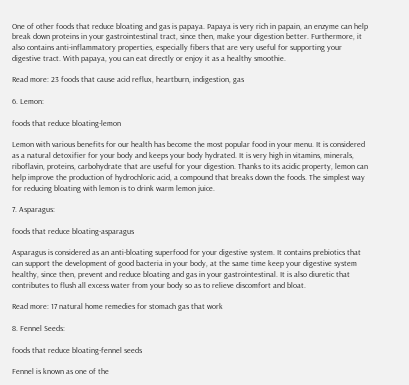One of other foods that reduce bloating and gas is papaya. Papaya is very rich in papain, an enzyme can help break down proteins in your gastrointestinal tract, since then, make your digestion better. Furthermore, it also contains anti-inflammatory properties, especially fibers that are very useful for supporting your digestive tract. With papaya, you can eat directly or enjoy it as a healthy smoothie.

Read more: 23 foods that cause acid reflux, heartburn, indigestion, gas

6. Lemon:

foods that reduce bloating-lemon

Lemon with various benefits for our health has become the most popular food in your menu. It is considered as a natural detoxifier for your body and keeps your body hydrated. It is very high in vitamins, minerals, riboflavin, proteins, carbohydrate that are useful for your digestion. Thanks to its acidic property, lemon can help improve the production of hydrochloric acid, a compound that breaks down the foods. The simplest way for reducing bloating with lemon is to drink warm lemon juice.

7. Asparagus:

foods that reduce bloating-asparagus

Asparagus is considered as an anti-bloating superfood for your digestive system. It contains prebiotics that can support the development of good bacteria in your body, at the same time keep your digestive system healthy, since then, prevent and reduce bloating and gas in your gastrointestinal. It is also diuretic that contributes to flush all excess water from your body so as to relieve discomfort and bloat.

Read more: 17 natural home remedies for stomach gas that work

8. Fennel Seeds:

foods that reduce bloating-fennel seeds

Fennel is known as one of the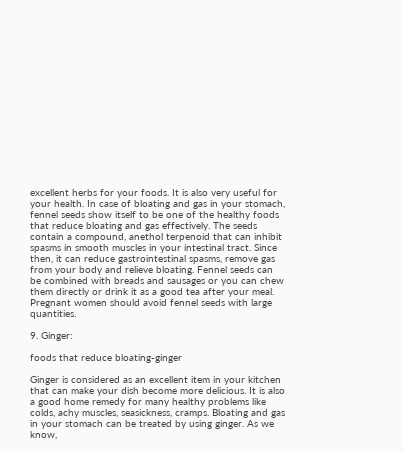excellent herbs for your foods. It is also very useful for your health. In case of bloating and gas in your stomach, fennel seeds show itself to be one of the healthy foods that reduce bloating and gas effectively. The seeds contain a compound, anethol terpenoid that can inhibit spasms in smooth muscles in your intestinal tract. Since then, it can reduce gastrointestinal spasms, remove gas from your body and relieve bloating. Fennel seeds can be combined with breads and sausages or you can chew them directly or drink it as a good tea after your meal. Pregnant women should avoid fennel seeds with large quantities.

9. Ginger:

foods that reduce bloating-ginger

Ginger is considered as an excellent item in your kitchen that can make your dish become more delicious. It is also a good home remedy for many healthy problems like colds, achy muscles, seasickness, cramps. Bloating and gas in your stomach can be treated by using ginger. As we know,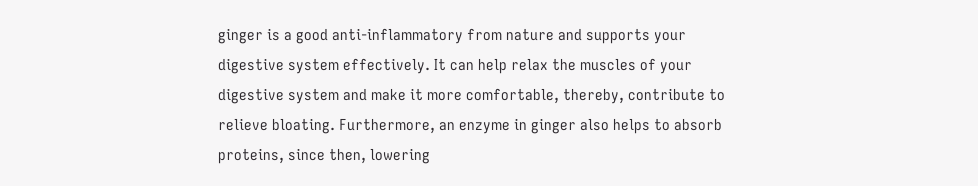ginger is a good anti-inflammatory from nature and supports your digestive system effectively. It can help relax the muscles of your digestive system and make it more comfortable, thereby, contribute to relieve bloating. Furthermore, an enzyme in ginger also helps to absorb proteins, since then, lowering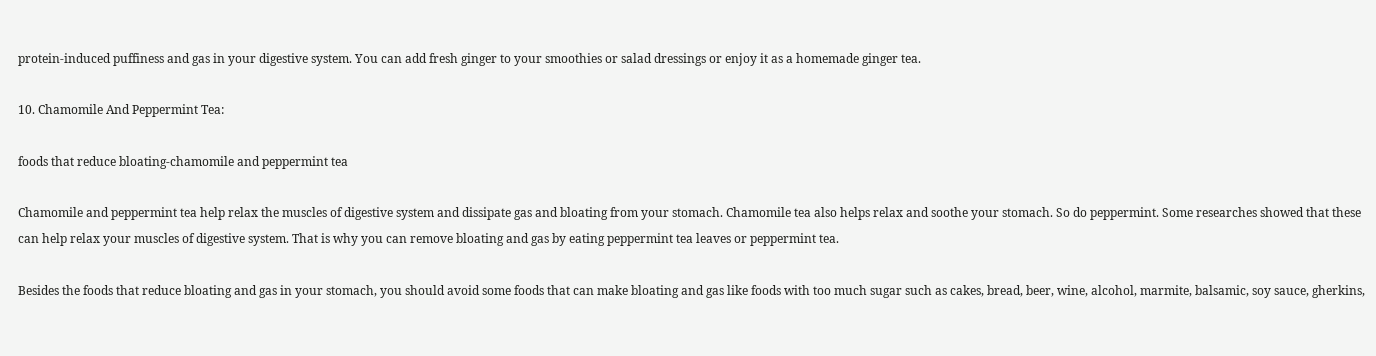protein-induced puffiness and gas in your digestive system. You can add fresh ginger to your smoothies or salad dressings or enjoy it as a homemade ginger tea.

10. Chamomile And Peppermint Tea:

foods that reduce bloating-chamomile and peppermint tea

Chamomile and peppermint tea help relax the muscles of digestive system and dissipate gas and bloating from your stomach. Chamomile tea also helps relax and soothe your stomach. So do peppermint. Some researches showed that these can help relax your muscles of digestive system. That is why you can remove bloating and gas by eating peppermint tea leaves or peppermint tea.

Besides the foods that reduce bloating and gas in your stomach, you should avoid some foods that can make bloating and gas like foods with too much sugar such as cakes, bread, beer, wine, alcohol, marmite, balsamic, soy sauce, gherkins,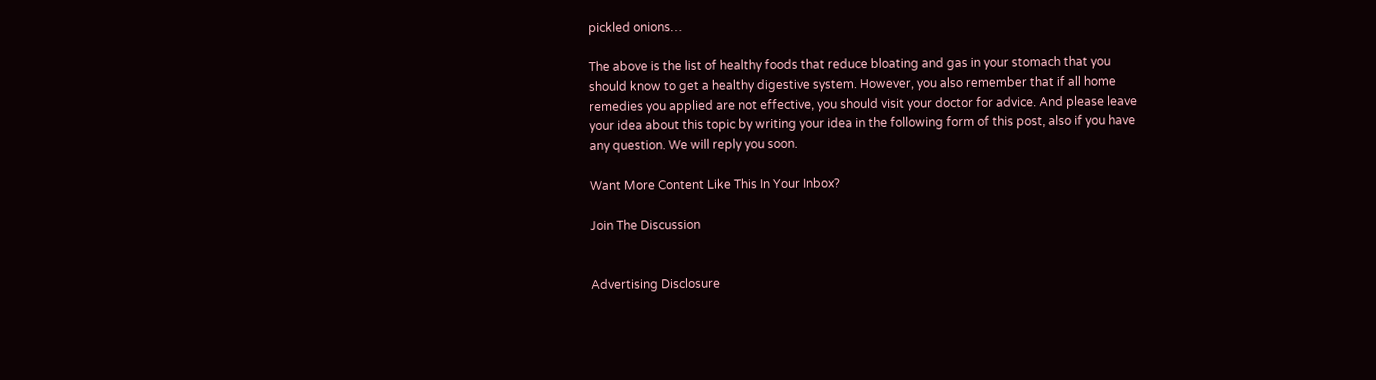pickled onions…

The above is the list of healthy foods that reduce bloating and gas in your stomach that you should know to get a healthy digestive system. However, you also remember that if all home remedies you applied are not effective, you should visit your doctor for advice. And please leave your idea about this topic by writing your idea in the following form of this post, also if you have any question. We will reply you soon.

Want More Content Like This In Your Inbox?

Join The Discussion


Advertising Disclosure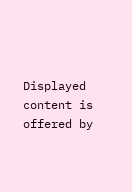Displayed content is offered by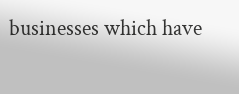businesses which have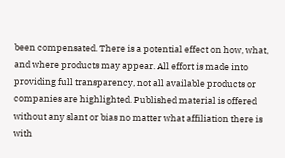been compensated. There is a potential effect on how, what, and where products may appear. All effort is made into providing full transparency, not all available products or companies are highlighted. Published material is offered without any slant or bias no matter what affiliation there is with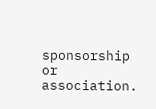sponsorship or association.